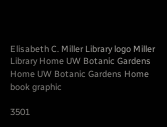Elisabeth C. Miller Library logo Miller Library Home UW Botanic Gardens Home UW Botanic Gardens Home book graphic

3501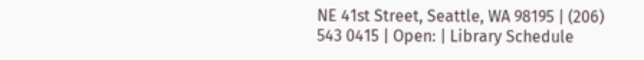NE 41st Street, Seattle, WA 98195 | (206) 543 0415 | Open: | Library Schedule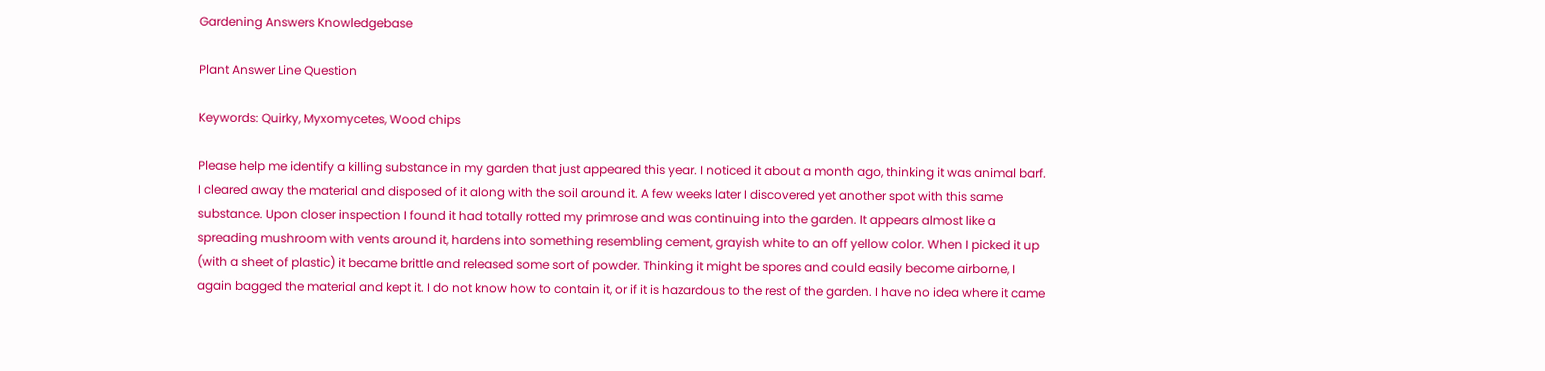Gardening Answers Knowledgebase

Plant Answer Line Question

Keywords: Quirky, Myxomycetes, Wood chips

Please help me identify a killing substance in my garden that just appeared this year. I noticed it about a month ago, thinking it was animal barf. I cleared away the material and disposed of it along with the soil around it. A few weeks later I discovered yet another spot with this same substance. Upon closer inspection I found it had totally rotted my primrose and was continuing into the garden. It appears almost like a spreading mushroom with vents around it, hardens into something resembling cement, grayish white to an off yellow color. When I picked it up (with a sheet of plastic) it became brittle and released some sort of powder. Thinking it might be spores and could easily become airborne, I again bagged the material and kept it. I do not know how to contain it, or if it is hazardous to the rest of the garden. I have no idea where it came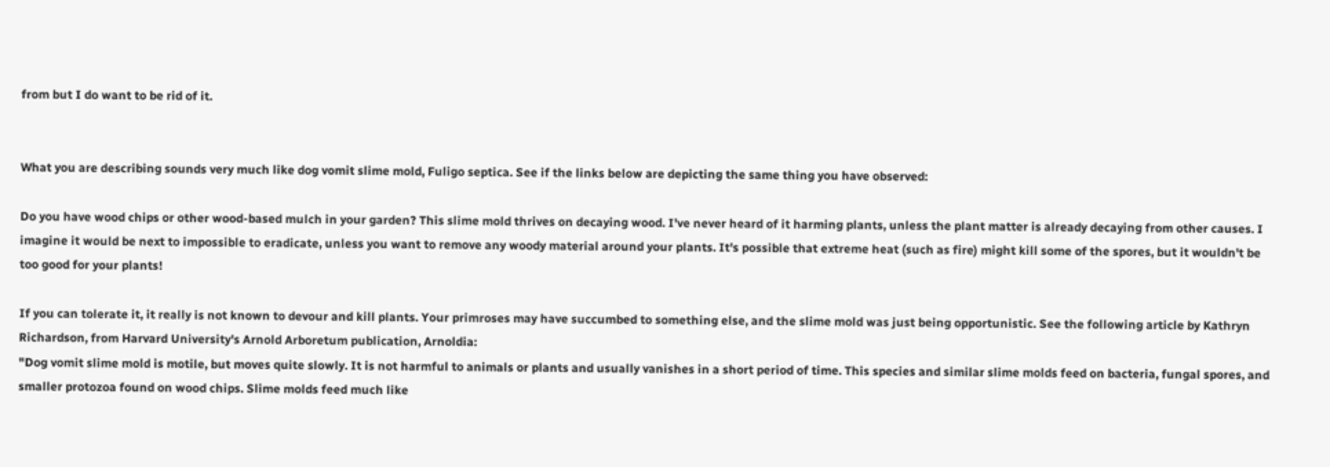from but I do want to be rid of it.


What you are describing sounds very much like dog vomit slime mold, Fuligo septica. See if the links below are depicting the same thing you have observed:

Do you have wood chips or other wood-based mulch in your garden? This slime mold thrives on decaying wood. I've never heard of it harming plants, unless the plant matter is already decaying from other causes. I imagine it would be next to impossible to eradicate, unless you want to remove any woody material around your plants. It's possible that extreme heat (such as fire) might kill some of the spores, but it wouldn't be too good for your plants!

If you can tolerate it, it really is not known to devour and kill plants. Your primroses may have succumbed to something else, and the slime mold was just being opportunistic. See the following article by Kathryn Richardson, from Harvard University's Arnold Arboretum publication, Arnoldia:
"Dog vomit slime mold is motile, but moves quite slowly. It is not harmful to animals or plants and usually vanishes in a short period of time. This species and similar slime molds feed on bacteria, fungal spores, and smaller protozoa found on wood chips. Slime molds feed much like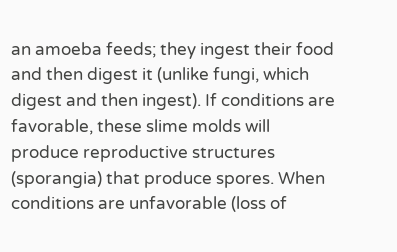an amoeba feeds; they ingest their food and then digest it (unlike fungi, which digest and then ingest). If conditions are favorable, these slime molds will produce reproductive structures (sporangia) that produce spores. When conditions are unfavorable (loss of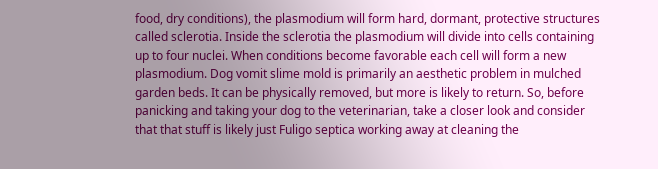food, dry conditions), the plasmodium will form hard, dormant, protective structures called sclerotia. Inside the sclerotia the plasmodium will divide into cells containing up to four nuclei. When conditions become favorable each cell will form a new plasmodium. Dog vomit slime mold is primarily an aesthetic problem in mulched garden beds. It can be physically removed, but more is likely to return. So, before panicking and taking your dog to the veterinarian, take a closer look and consider that that stuff is likely just Fuligo septica working away at cleaning the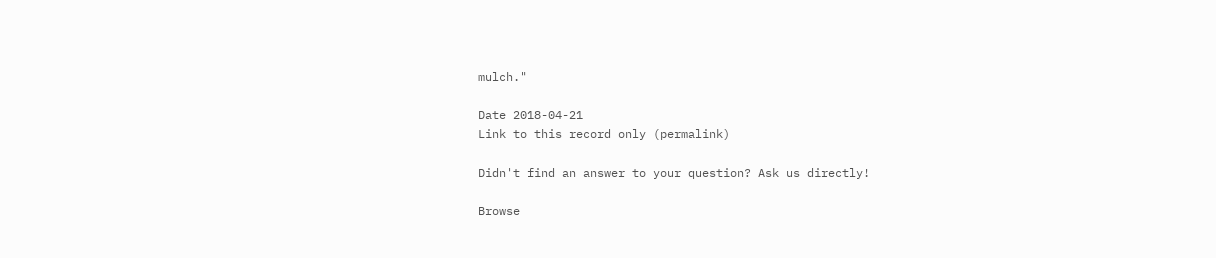mulch."

Date 2018-04-21
Link to this record only (permalink)

Didn't find an answer to your question? Ask us directly!

Browse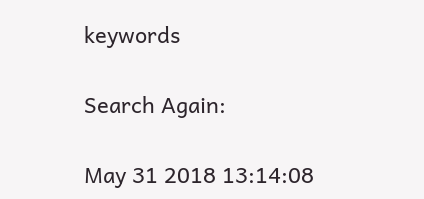keywords

Search Again:

May 31 2018 13:14:08